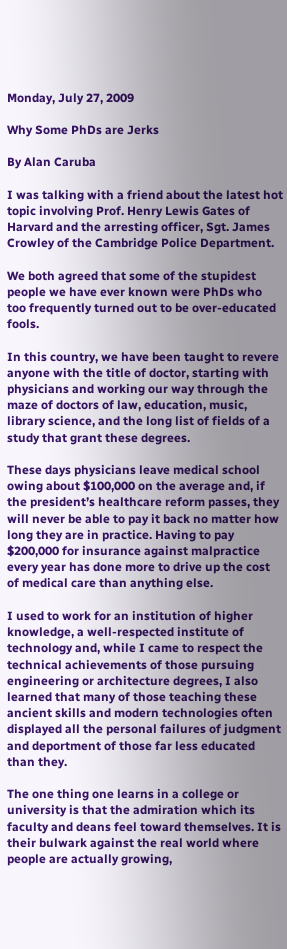Monday, July 27, 2009

Why Some PhDs are Jerks

By Alan Caruba

I was talking with a friend about the latest hot topic involving Prof. Henry Lewis Gates of Harvard and the arresting officer, Sgt. James Crowley of the Cambridge Police Department.

We both agreed that some of the stupidest people we have ever known were PhDs who too frequently turned out to be over-educated fools.

In this country, we have been taught to revere anyone with the title of doctor, starting with physicians and working our way through the maze of doctors of law, education, music, library science, and the long list of fields of a study that grant these degrees.

These days physicians leave medical school owing about $100,000 on the average and, if the president’s healthcare reform passes, they will never be able to pay it back no matter how long they are in practice. Having to pay $200,000 for insurance against malpractice every year has done more to drive up the cost of medical care than anything else.

I used to work for an institution of higher knowledge, a well-respected institute of technology and, while I came to respect the technical achievements of those pursuing engineering or architecture degrees, I also learned that many of those teaching these ancient skills and modern technologies often displayed all the personal failures of judgment and deportment of those far less educated than they.

The one thing one learns in a college or university is that the admiration which its faculty and deans feel toward themselves. It is their bulwark against the real world where people are actually growing,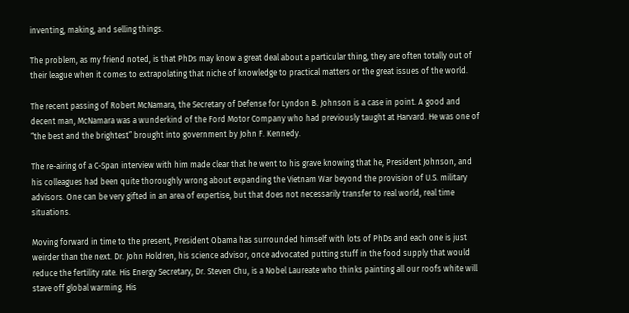inventing, making, and selling things.

The problem, as my friend noted, is that PhDs may know a great deal about a particular thing, they are often totally out of their league when it comes to extrapolating that niche of knowledge to practical matters or the great issues of the world.

The recent passing of Robert McNamara, the Secretary of Defense for Lyndon B. Johnson is a case in point. A good and decent man, McNamara was a wunderkind of the Ford Motor Company who had previously taught at Harvard. He was one of “the best and the brightest” brought into government by John F. Kennedy.

The re-airing of a C-Span interview with him made clear that he went to his grave knowing that he, President Johnson, and his colleagues had been quite thoroughly wrong about expanding the Vietnam War beyond the provision of U.S. military advisors. One can be very gifted in an area of expertise, but that does not necessarily transfer to real world, real time situations.

Moving forward in time to the present, President Obama has surrounded himself with lots of PhDs and each one is just weirder than the next. Dr. John Holdren, his science advisor, once advocated putting stuff in the food supply that would reduce the fertility rate. His Energy Secretary, Dr. Steven Chu, is a Nobel Laureate who thinks painting all our roofs white will stave off global warming. His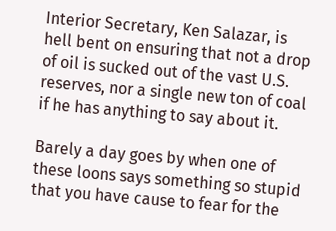Interior Secretary, Ken Salazar, is hell bent on ensuring that not a drop of oil is sucked out of the vast U.S. reserves, nor a single new ton of coal if he has anything to say about it.

Barely a day goes by when one of these loons says something so stupid that you have cause to fear for the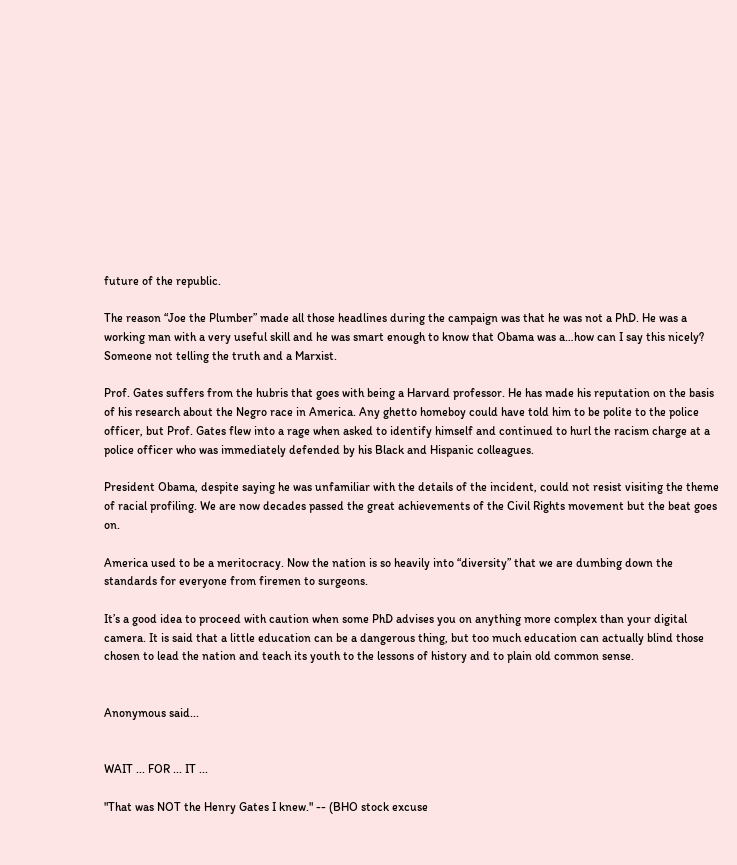future of the republic.

The reason “Joe the Plumber” made all those headlines during the campaign was that he was not a PhD. He was a working man with a very useful skill and he was smart enough to know that Obama was a…how can I say this nicely? Someone not telling the truth and a Marxist.

Prof. Gates suffers from the hubris that goes with being a Harvard professor. He has made his reputation on the basis of his research about the Negro race in America. Any ghetto homeboy could have told him to be polite to the police officer, but Prof. Gates flew into a rage when asked to identify himself and continued to hurl the racism charge at a police officer who was immediately defended by his Black and Hispanic colleagues.

President Obama, despite saying he was unfamiliar with the details of the incident, could not resist visiting the theme of racial profiling. We are now decades passed the great achievements of the Civil Rights movement but the beat goes on.

America used to be a meritocracy. Now the nation is so heavily into “diversity” that we are dumbing down the standards for everyone from firemen to surgeons.

It’s a good idea to proceed with caution when some PhD advises you on anything more complex than your digital camera. It is said that a little education can be a dangerous thing, but too much education can actually blind those chosen to lead the nation and teach its youth to the lessons of history and to plain old common sense.


Anonymous said...


WAIT ... FOR ... IT ...

"That was NOT the Henry Gates I knew." -- (BHO stock excuse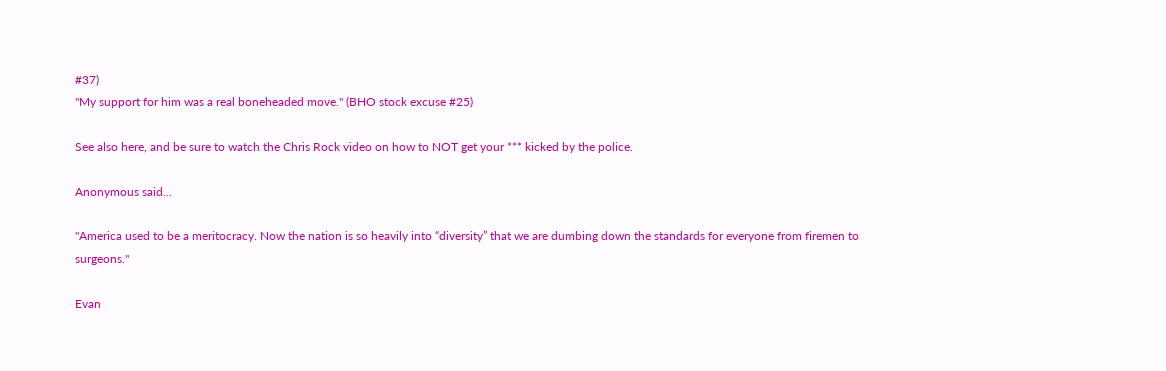#37)
"My support for him was a real boneheaded move." (BHO stock excuse #25)

See also here, and be sure to watch the Chris Rock video on how to NOT get your *** kicked by the police.

Anonymous said...

"America used to be a meritocracy. Now the nation is so heavily into “diversity” that we are dumbing down the standards for everyone from firemen to surgeons."

Evan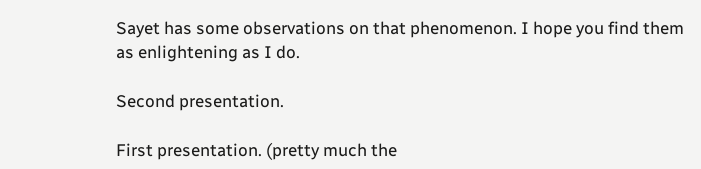Sayet has some observations on that phenomenon. I hope you find them as enlightening as I do.

Second presentation.

First presentation. (pretty much the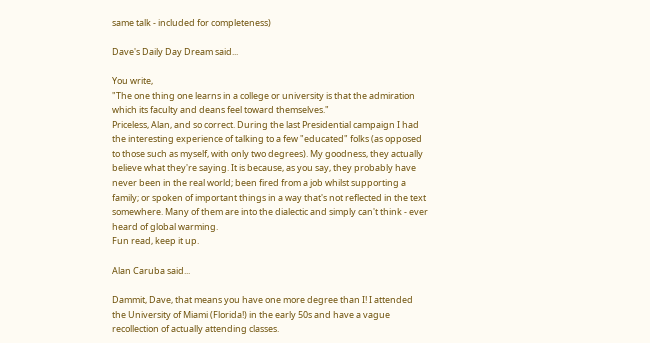same talk - included for completeness)

Dave's Daily Day Dream said...

You write,
"The one thing one learns in a college or university is that the admiration which its faculty and deans feel toward themselves."
Priceless, Alan, and so correct. During the last Presidential campaign I had the interesting experience of talking to a few "educated" folks (as opposed to those such as myself, with only two degrees). My goodness, they actually believe what they're saying. It is because, as you say, they probably have never been in the real world; been fired from a job whilst supporting a family; or spoken of important things in a way that's not reflected in the text somewhere. Many of them are into the dialectic and simply can't think - ever heard of global warming.
Fun read, keep it up.

Alan Caruba said...

Dammit, Dave, that means you have one more degree than I! I attended the University of Miami (Florida!) in the early 50s and have a vague recollection of actually attending classes.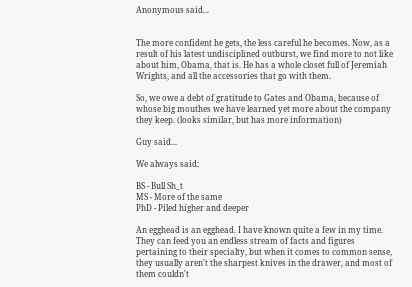Anonymous said...


The more confident he gets, the less careful he becomes. Now, as a result of his latest undisciplined outburst, we find more to not like about him, Obama, that is. He has a whole closet full of Jeremiah Wrights, and all the accessories that go with them.

So, we owe a debt of gratitude to Gates and Obama, because of whose big mouthes we have learned yet more about the company they keep. (looks similar, but has more information)

Guy said...

We always said:

BS - Bull Sh_t
MS - More of the same
PhD - Piled higher and deeper

An egghead is an egghead. I have known quite a few in my time. They can feed you an endless stream of facts and figures pertaining to their specialty, but when it comes to common sense, they usually aren't the sharpest knives in the drawer, and most of them couldn't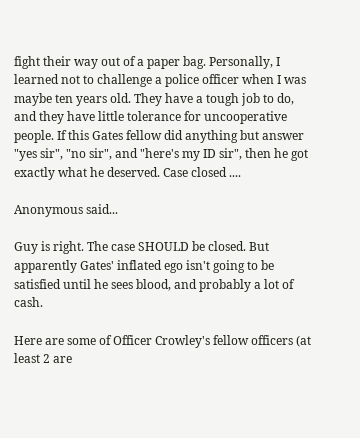fight their way out of a paper bag. Personally, I learned not to challenge a police officer when I was maybe ten years old. They have a tough job to do, and they have little tolerance for uncooperative people. If this Gates fellow did anything but answer "yes sir", "no sir", and "here's my ID sir", then he got exactly what he deserved. Case closed ....

Anonymous said...

Guy is right. The case SHOULD be closed. But apparently Gates' inflated ego isn't going to be satisfied until he sees blood, and probably a lot of cash.

Here are some of Officer Crowley's fellow officers (at least 2 are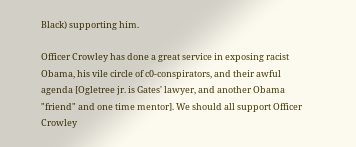Black) supporting him.

Officer Crowley has done a great service in exposing racist Obama, his vile circle of c0-conspirators, and their awful agenda [Ogletree jr. is Gates' lawyer, and another Obama "friend" and one time mentor]. We should all support Officer Crowley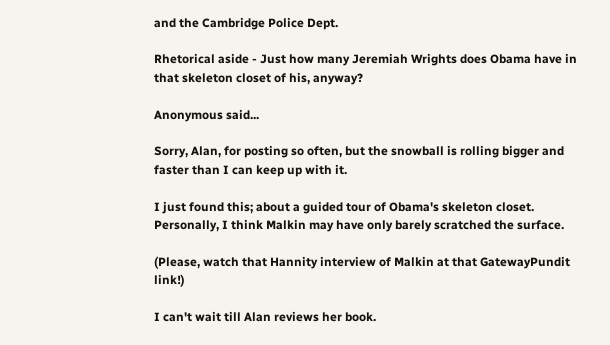and the Cambridge Police Dept.

Rhetorical aside - Just how many Jeremiah Wrights does Obama have in that skeleton closet of his, anyway?

Anonymous said...

Sorry, Alan, for posting so often, but the snowball is rolling bigger and faster than I can keep up with it.

I just found this; about a guided tour of Obama's skeleton closet. Personally, I think Malkin may have only barely scratched the surface.

(Please, watch that Hannity interview of Malkin at that GatewayPundit link!)

I can't wait till Alan reviews her book.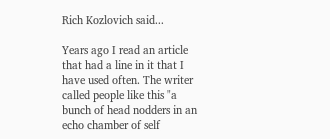Rich Kozlovich said...

Years ago I read an article that had a line in it that I have used often. The writer called people like this "a bunch of head nodders in an echo chamber of self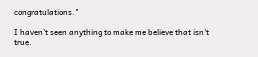congratulations."

I haven't seen anything to make me believe that isn't true.